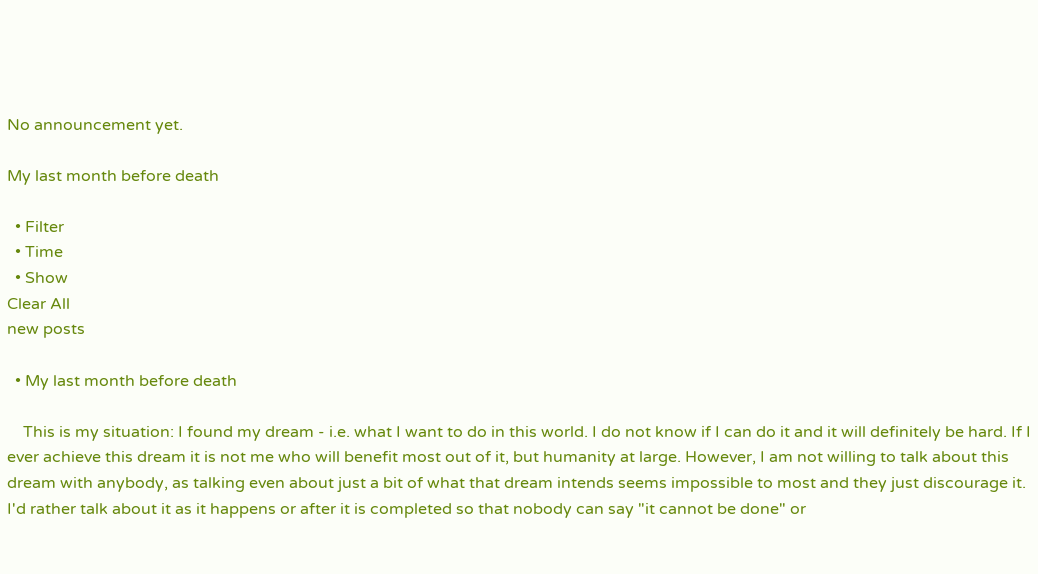No announcement yet.

My last month before death

  • Filter
  • Time
  • Show
Clear All
new posts

  • My last month before death

    This is my situation: I found my dream - i.e. what I want to do in this world. I do not know if I can do it and it will definitely be hard. If I ever achieve this dream it is not me who will benefit most out of it, but humanity at large. However, I am not willing to talk about this dream with anybody, as talking even about just a bit of what that dream intends seems impossible to most and they just discourage it. I'd rather talk about it as it happens or after it is completed so that nobody can say "it cannot be done" or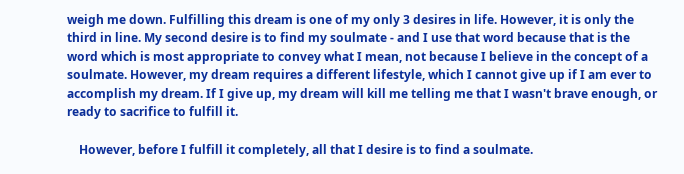weigh me down. Fulfilling this dream is one of my only 3 desires in life. However, it is only the third in line. My second desire is to find my soulmate - and I use that word because that is the word which is most appropriate to convey what I mean, not because I believe in the concept of a soulmate. However, my dream requires a different lifestyle, which I cannot give up if I am ever to accomplish my dream. If I give up, my dream will kill me telling me that I wasn't brave enough, or ready to sacrifice to fulfill it.

    However, before I fulfill it completely, all that I desire is to find a soulmate.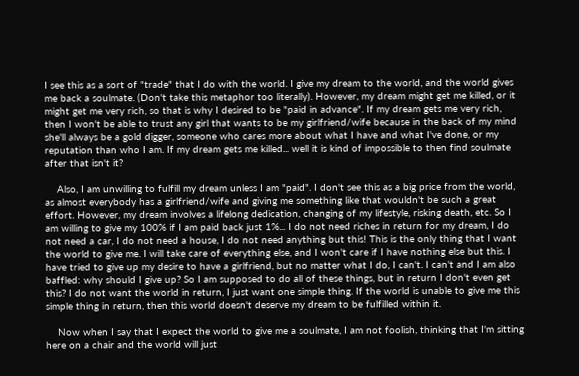I see this as a sort of "trade" that I do with the world. I give my dream to the world, and the world gives me back a soulmate. (Don't take this metaphor too literally). However, my dream might get me killed, or it might get me very rich, so that is why I desired to be "paid in advance". If my dream gets me very rich, then I won't be able to trust any girl that wants to be my girlfriend/wife because in the back of my mind she'll always be a gold digger, someone who cares more about what I have and what I've done, or my reputation than who I am. If my dream gets me killed... well it is kind of impossible to then find soulmate after that isn't it?

    Also, I am unwilling to fulfill my dream unless I am "paid". I don't see this as a big price from the world, as almost everybody has a girlfriend/wife and giving me something like that wouldn't be such a great effort. However, my dream involves a lifelong dedication, changing of my lifestyle, risking death, etc. So I am willing to give my 100% if I am paid back just 1%... I do not need riches in return for my dream, I do not need a car, I do not need a house, I do not need anything but this! This is the only thing that I want the world to give me. I will take care of everything else, and I won't care if I have nothing else but this. I have tried to give up my desire to have a girlfriend, but no matter what I do, I can't. I can't and I am also baffled: why should I give up? So I am supposed to do all of these things, but in return I don't even get this? I do not want the world in return, I just want one simple thing. If the world is unable to give me this simple thing in return, then this world doesn't deserve my dream to be fulfilled within it.

    Now when I say that I expect the world to give me a soulmate, I am not foolish, thinking that I'm sitting here on a chair and the world will just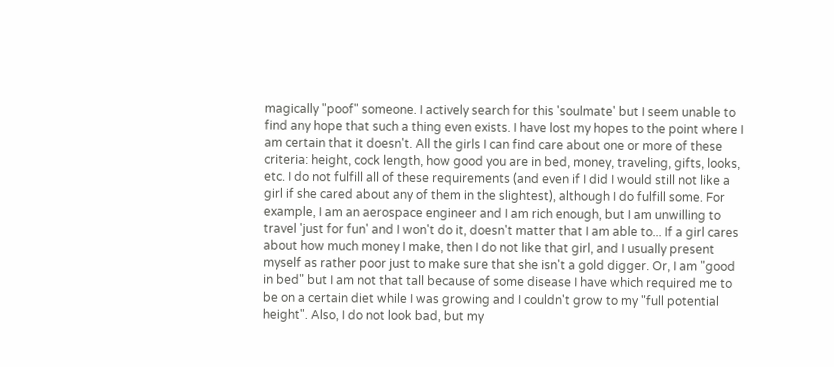magically "poof" someone. I actively search for this 'soulmate' but I seem unable to find any hope that such a thing even exists. I have lost my hopes to the point where I am certain that it doesn't. All the girls I can find care about one or more of these criteria: height, cock length, how good you are in bed, money, traveling, gifts, looks, etc. I do not fulfill all of these requirements (and even if I did I would still not like a girl if she cared about any of them in the slightest), although I do fulfill some. For example, I am an aerospace engineer and I am rich enough, but I am unwilling to travel 'just for fun' and I won't do it, doesn't matter that I am able to... If a girl cares about how much money I make, then I do not like that girl, and I usually present myself as rather poor just to make sure that she isn't a gold digger. Or, I am "good in bed" but I am not that tall because of some disease I have which required me to be on a certain diet while I was growing and I couldn't grow to my "full potential height". Also, I do not look bad, but my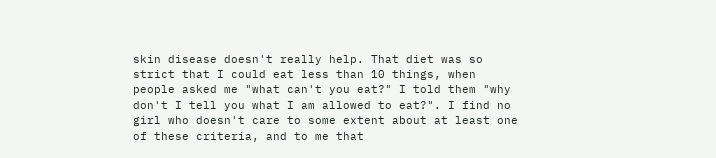skin disease doesn't really help. That diet was so strict that I could eat less than 10 things, when people asked me "what can't you eat?" I told them "why don't I tell you what I am allowed to eat?". I find no girl who doesn't care to some extent about at least one of these criteria, and to me that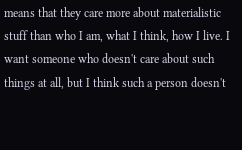means that they care more about materialistic stuff than who I am, what I think, how I live. I want someone who doesn't care about such things at all, but I think such a person doesn't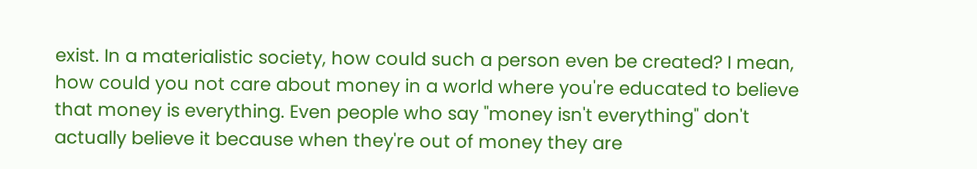exist. In a materialistic society, how could such a person even be created? I mean, how could you not care about money in a world where you're educated to believe that money is everything. Even people who say "money isn't everything" don't actually believe it because when they're out of money they are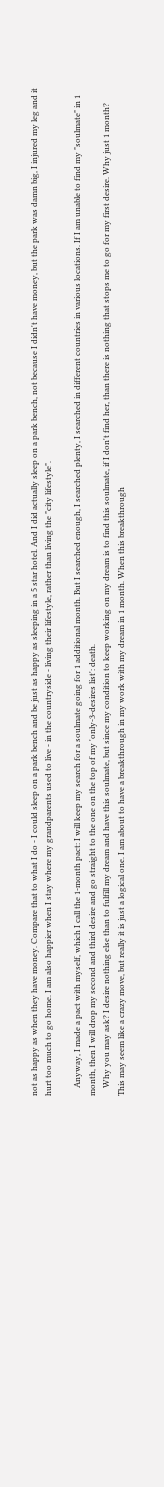not as happy as when they have money. Compare that to what I do - I could sleep on a park bench and be just as happy as sleeping in a 5 star hotel. And I did actually sleep on a park bench, not because I didn't have money, but the park was damn big, I injured my leg and it hurt too much to go home. I am also happier when I stay where my grandparents used to live - in the countryside - living their lifestyle, rather than living the "city lifestyle".

    Anyway, I made a pact with myself, which I call the 1-month pact: I will keep my search for a soulmate going for 1 additional month. But I searched enough, I searched plenty, I searched in different countries in various locations. If I am unable to find my "soulmate" in 1 month, then I will drop my second and third desire and go straight to the one on the top of my 'only-3-desires list': death.
    Why you may ask? I desire nothing else than to fulfill my dream and have this soulmate, but since my condition to keep working on my dream is to find this soulmate, if I don't find her, than there is nothing that stops me to go for my first desire. Why just 1 month? This may seem like a crazy move, but really it is just a logical one. I am about to have a breakthrough in my work with my dream in 1 month. When this breakthrough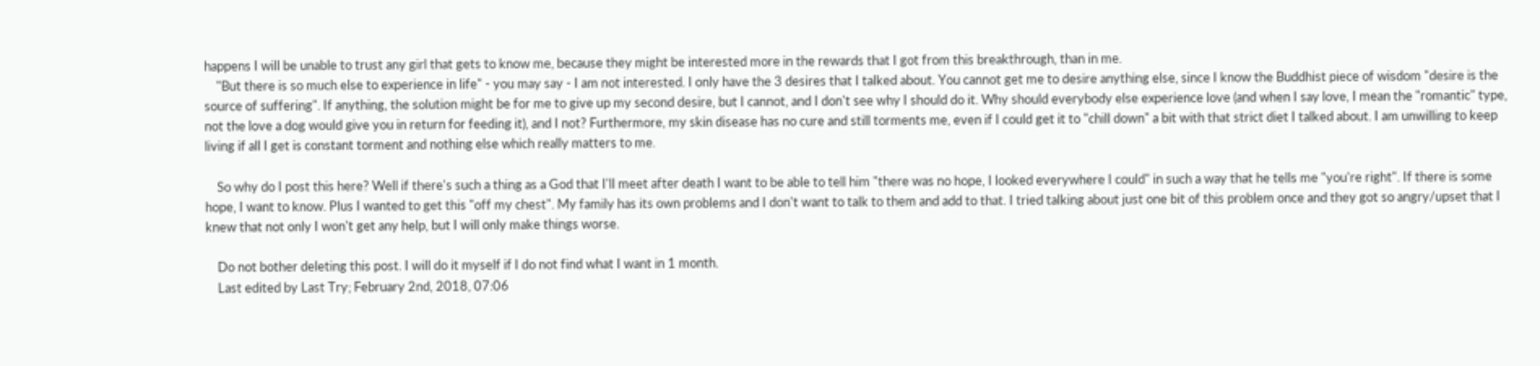happens I will be unable to trust any girl that gets to know me, because they might be interested more in the rewards that I got from this breakthrough, than in me.
    "But there is so much else to experience in life" - you may say - I am not interested. I only have the 3 desires that I talked about. You cannot get me to desire anything else, since I know the Buddhist piece of wisdom "desire is the source of suffering". If anything, the solution might be for me to give up my second desire, but I cannot, and I don't see why I should do it. Why should everybody else experience love (and when I say love, I mean the "romantic" type, not the love a dog would give you in return for feeding it), and I not? Furthermore, my skin disease has no cure and still torments me, even if I could get it to "chill down" a bit with that strict diet I talked about. I am unwilling to keep living if all I get is constant torment and nothing else which really matters to me.

    So why do I post this here? Well if there's such a thing as a God that I'll meet after death I want to be able to tell him "there was no hope, I looked everywhere I could" in such a way that he tells me "you're right". If there is some hope, I want to know. Plus I wanted to get this "off my chest". My family has its own problems and I don't want to talk to them and add to that. I tried talking about just one bit of this problem once and they got so angry/upset that I knew that not only I won't get any help, but I will only make things worse.

    Do not bother deleting this post. I will do it myself if I do not find what I want in 1 month.
    Last edited by Last Try; February 2nd, 2018, 07:06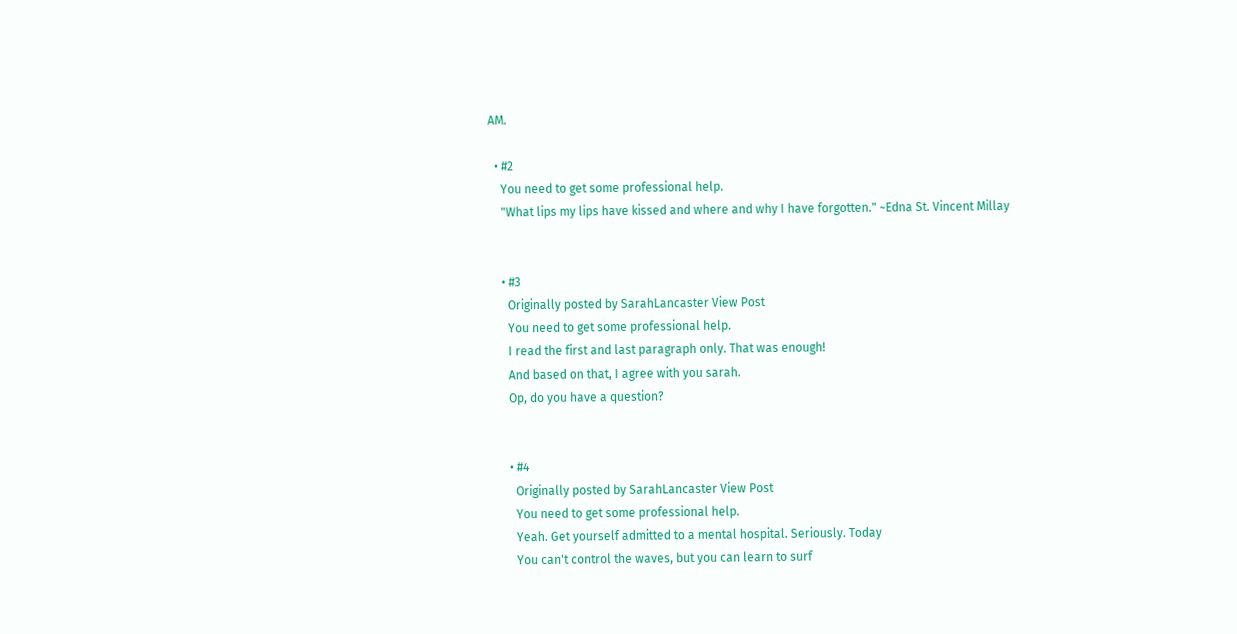AM.

  • #2
    You need to get some professional help.
    "What lips my lips have kissed and where and why I have forgotten." ~Edna St. Vincent Millay


    • #3
      Originally posted by SarahLancaster View Post
      You need to get some professional help.
      I read the first and last paragraph only. That was enough!
      And based on that, I agree with you sarah.
      Op, do you have a question?


      • #4
        Originally posted by SarahLancaster View Post
        You need to get some professional help.
        Yeah. Get yourself admitted to a mental hospital. Seriously. Today
        You can't control the waves, but you can learn to surf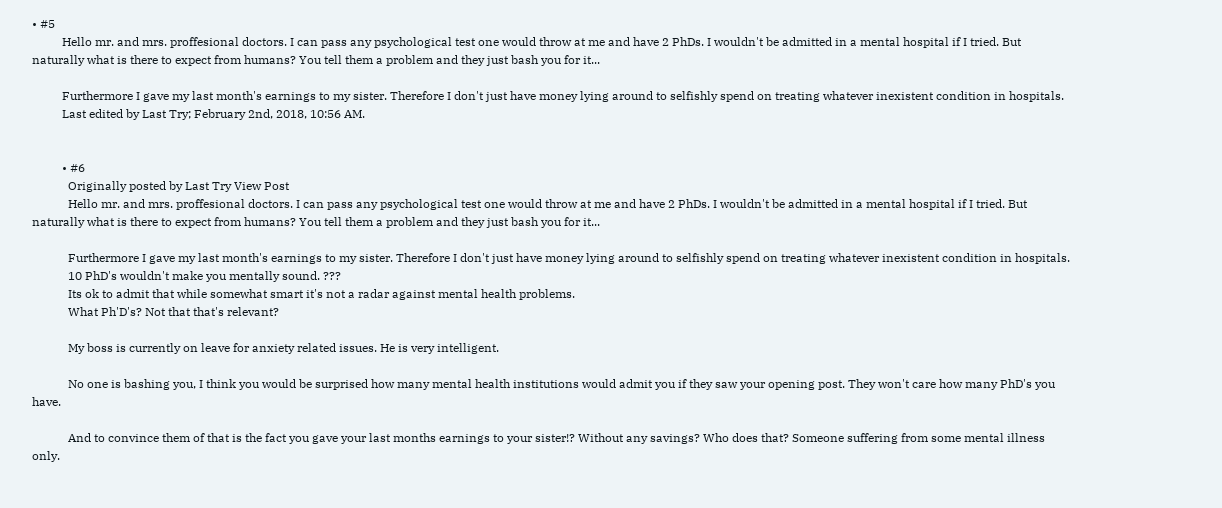• #5
          Hello mr. and mrs. proffesional doctors. I can pass any psychological test one would throw at me and have 2 PhDs. I wouldn't be admitted in a mental hospital if I tried. But naturally what is there to expect from humans? You tell them a problem and they just bash you for it...

          Furthermore I gave my last month's earnings to my sister. Therefore I don't just have money lying around to selfishly spend on treating whatever inexistent condition in hospitals.
          Last edited by Last Try; February 2nd, 2018, 10:56 AM.


          • #6
            Originally posted by Last Try View Post
            Hello mr. and mrs. proffesional doctors. I can pass any psychological test one would throw at me and have 2 PhDs. I wouldn't be admitted in a mental hospital if I tried. But naturally what is there to expect from humans? You tell them a problem and they just bash you for it...

            Furthermore I gave my last month's earnings to my sister. Therefore I don't just have money lying around to selfishly spend on treating whatever inexistent condition in hospitals.
            10 PhD's wouldn't make you mentally sound. ???
            Its ok to admit that while somewhat smart it's not a radar against mental health problems.
            What Ph'D's? Not that that's relevant?

            My boss is currently on leave for anxiety related issues. He is very intelligent.

            No one is bashing you, I think you would be surprised how many mental health institutions would admit you if they saw your opening post. They won't care how many PhD's you have.

            And to convince them of that is the fact you gave your last months earnings to your sister!? Without any savings? Who does that? Someone suffering from some mental illness only.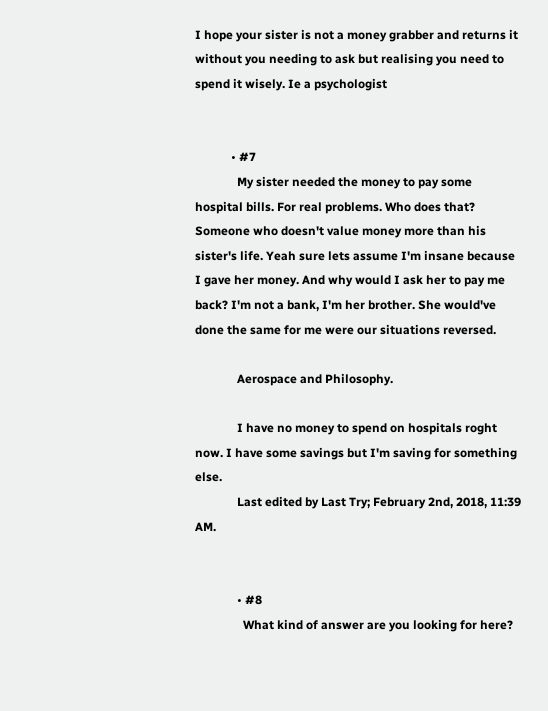I hope your sister is not a money grabber and returns it without you needing to ask but realising you need to spend it wisely. Ie a psychologist


            • #7
              My sister needed the money to pay some hospital bills. For real problems. Who does that? Someone who doesn't value money more than his sister's life. Yeah sure lets assume I'm insane because I gave her money. And why would I ask her to pay me back? I'm not a bank, I'm her brother. She would've done the same for me were our situations reversed.

              Aerospace and Philosophy.

              I have no money to spend on hospitals roght now. I have some savings but I'm saving for something else.
              Last edited by Last Try; February 2nd, 2018, 11:39 AM.


              • #8
                What kind of answer are you looking for here?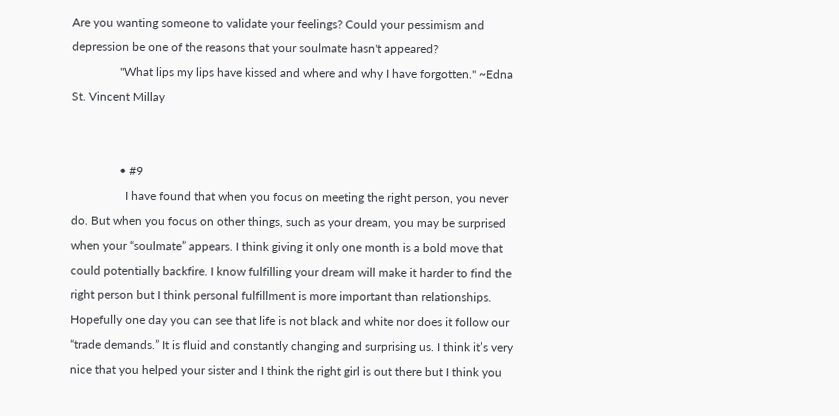Are you wanting someone to validate your feelings? Could your pessimism and depression be one of the reasons that your soulmate hasn't appeared?
                "What lips my lips have kissed and where and why I have forgotten." ~Edna St. Vincent Millay


                • #9
                  I have found that when you focus on meeting the right person, you never do. But when you focus on other things, such as your dream, you may be surprised when your “soulmate” appears. I think giving it only one month is a bold move that could potentially backfire. I know fulfilling your dream will make it harder to find the right person but I think personal fulfillment is more important than relationships. Hopefully one day you can see that life is not black and white nor does it follow our “trade demands.” It is fluid and constantly changing and surprising us. I think it’s very nice that you helped your sister and I think the right girl is out there but I think you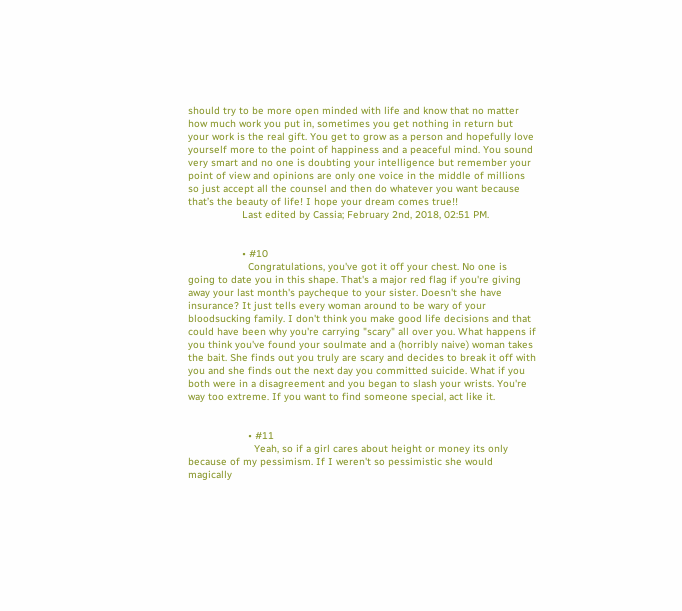should try to be more open minded with life and know that no matter how much work you put in, sometimes you get nothing in return but your work is the real gift. You get to grow as a person and hopefully love yourself more to the point of happiness and a peaceful mind. You sound very smart and no one is doubting your intelligence but remember your point of view and opinions are only one voice in the middle of millions so just accept all the counsel and then do whatever you want because that’s the beauty of life! I hope your dream comes true!!
                  Last edited by Cassia; February 2nd, 2018, 02:51 PM.


                  • #10
                    Congratulations, you've got it off your chest. No one is going to date you in this shape. That's a major red flag if you're giving away your last month's paycheque to your sister. Doesn't she have insurance? It just tells every woman around to be wary of your bloodsucking family. I don't think you make good life decisions and that could have been why you're carrying "scary" all over you. What happens if you think you've found your soulmate and a (horribly naive) woman takes the bait. She finds out you truly are scary and decides to break it off with you and she finds out the next day you committed suicide. What if you both were in a disagreement and you began to slash your wrists. You're way too extreme. If you want to find someone special, act like it.


                    • #11
                      Yeah, so if a girl cares about height or money its only because of my pessimism. If I weren't so pessimistic she would magically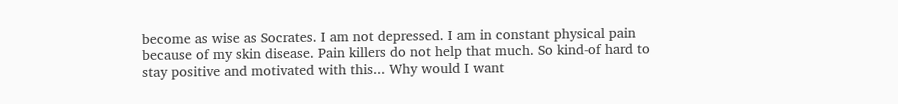become as wise as Socrates. I am not depressed. I am in constant physical pain because of my skin disease. Pain killers do not help that much. So kind-of hard to stay positive and motivated with this... Why would I want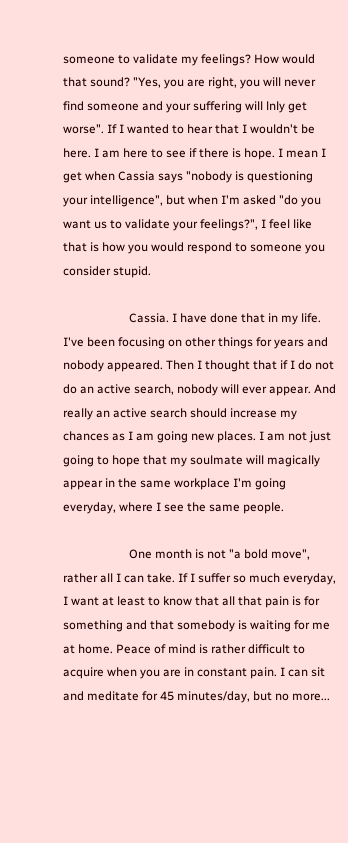someone to validate my feelings? How would that sound? "Yes, you are right, you will never find someone and your suffering will lnly get worse". If I wanted to hear that I wouldn't be here. I am here to see if there is hope. I mean I get when Cassia says "nobody is questioning your intelligence", but when I'm asked "do you want us to validate your feelings?", I feel like that is how you would respond to someone you consider stupid.

                      Cassia. I have done that in my life. I've been focusing on other things for years and nobody appeared. Then I thought that if I do not do an active search, nobody will ever appear. And really an active search should increase my chances as I am going new places. I am not just going to hope that my soulmate will magically appear in the same workplace I'm going everyday, where I see the same people.

                      One month is not "a bold move", rather all I can take. If I suffer so much everyday, I want at least to know that all that pain is for something and that somebody is waiting for me at home. Peace of mind is rather difficult to acquire when you are in constant pain. I can sit and meditate for 45 minutes/day, but no more...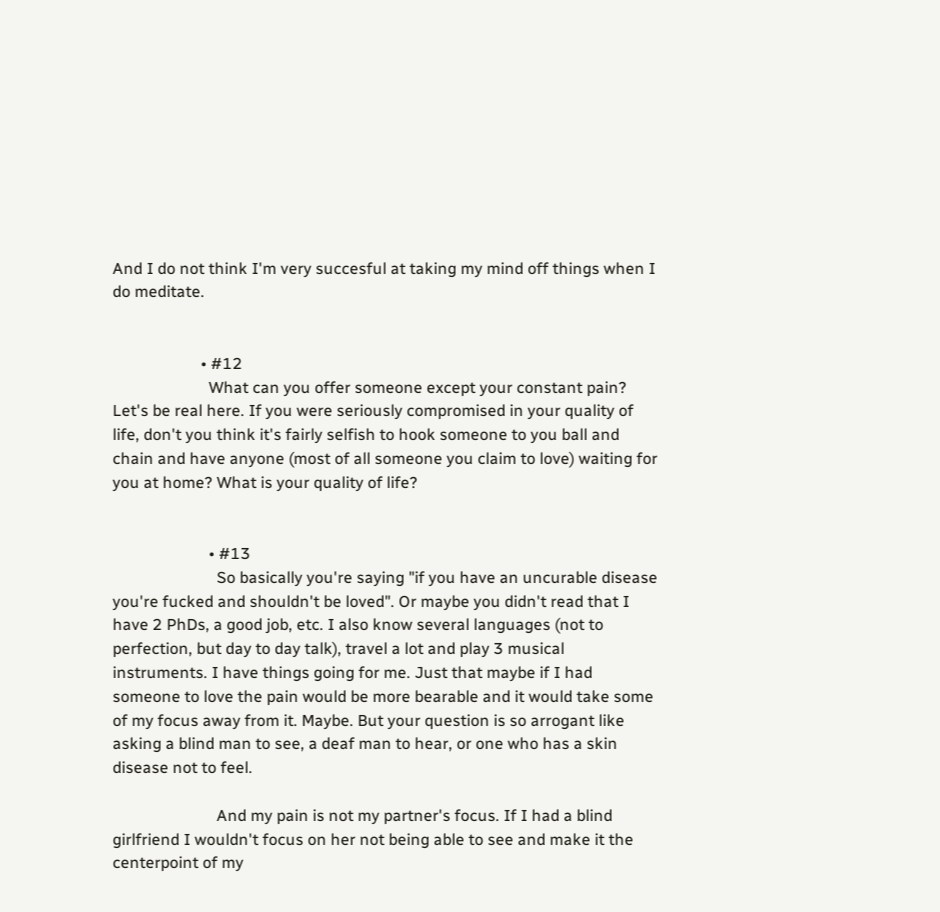And I do not think I'm very succesful at taking my mind off things when I do meditate.


                      • #12
                        What can you offer someone except your constant pain? Let's be real here. If you were seriously compromised in your quality of life, don't you think it's fairly selfish to hook someone to you ball and chain and have anyone (most of all someone you claim to love) waiting for you at home? What is your quality of life?


                        • #13
                          So basically you're saying "if you have an uncurable disease you're fucked and shouldn't be loved". Or maybe you didn't read that I have 2 PhDs, a good job, etc. I also know several languages (not to perfection, but day to day talk), travel a lot and play 3 musical instruments. I have things going for me. Just that maybe if I had someone to love the pain would be more bearable and it would take some of my focus away from it. Maybe. But your question is so arrogant like asking a blind man to see, a deaf man to hear, or one who has a skin disease not to feel.

                          And my pain is not my partner's focus. If I had a blind girlfriend I wouldn't focus on her not being able to see and make it the centerpoint of my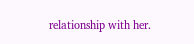relationship with her.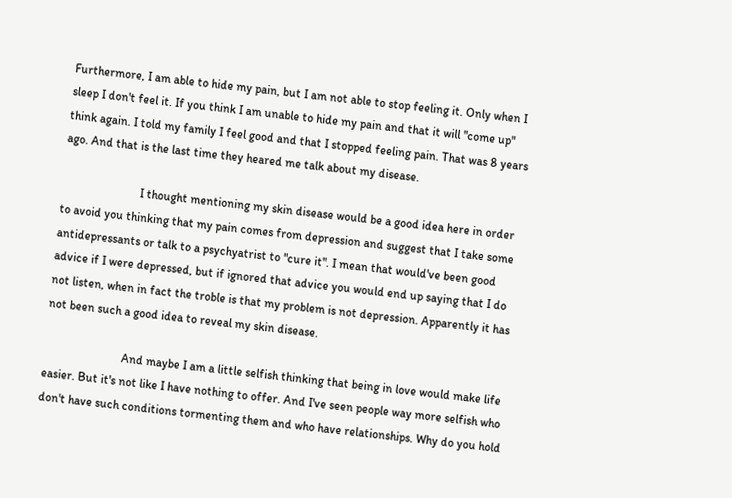Furthermore, I am able to hide my pain, but I am not able to stop feeling it. Only when I sleep I don't feel it. If you think I am unable to hide my pain and that it will "come up" think again. I told my family I feel good and that I stopped feeling pain. That was 8 years ago. And that is the last time they heared me talk about my disease.

                          I thought mentioning my skin disease would be a good idea here in order to avoid you thinking that my pain comes from depression and suggest that I take some antidepressants or talk to a psychyatrist to "cure it". I mean that would've been good advice if I were depressed, but if ignored that advice you would end up saying that I do not listen, when in fact the troble is that my problem is not depression. Apparently it has not been such a good idea to reveal my skin disease.

                          And maybe I am a little selfish thinking that being in love would make life easier. But it's not like I have nothing to offer. And I've seen people way more selfish who don't have such conditions tormenting them and who have relationships. Why do you hold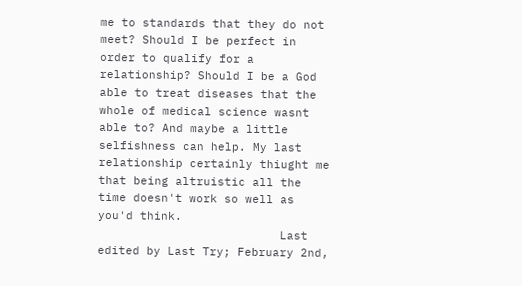me to standards that they do not meet? Should I be perfect in order to qualify for a relationship? Should I be a God able to treat diseases that the whole of medical science wasnt able to? And maybe a little selfishness can help. My last relationship certainly thiught me that being altruistic all the time doesn't work so well as you'd think.
                          Last edited by Last Try; February 2nd,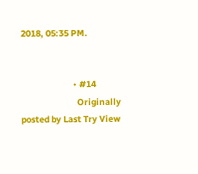2018, 05:35 PM.


                          • #14
                            Originally posted by Last Try View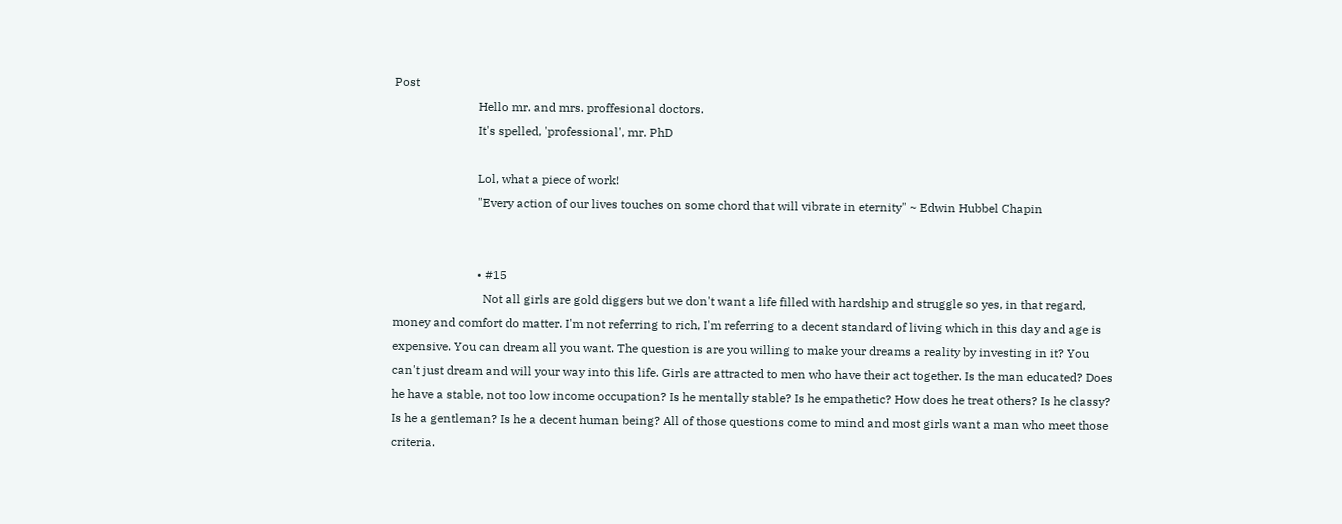Post
                            Hello mr. and mrs. proffesional doctors.
                            It's spelled, 'professional', mr. PhD

                            Lol, what a piece of work!
                            "Every action of our lives touches on some chord that will vibrate in eternity" ~ Edwin Hubbel Chapin


                            • #15
                              Not all girls are gold diggers but we don't want a life filled with hardship and struggle so yes, in that regard, money and comfort do matter. I'm not referring to rich, I'm referring to a decent standard of living which in this day and age is expensive. You can dream all you want. The question is are you willing to make your dreams a reality by investing in it? You can't just dream and will your way into this life. Girls are attracted to men who have their act together. Is the man educated? Does he have a stable, not too low income occupation? Is he mentally stable? Is he empathetic? How does he treat others? Is he classy? Is he a gentleman? Is he a decent human being? All of those questions come to mind and most girls want a man who meet those criteria.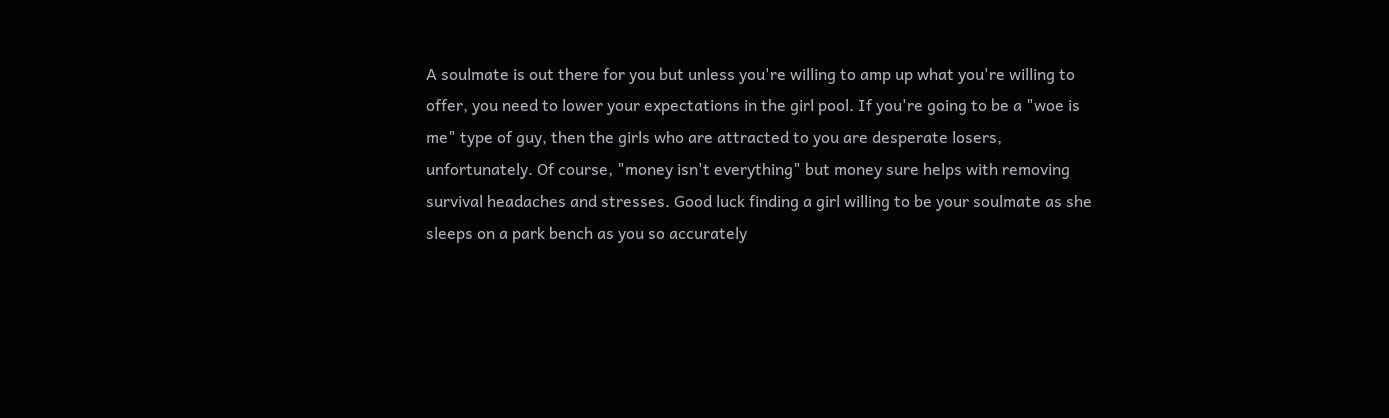A soulmate is out there for you but unless you're willing to amp up what you're willing to offer, you need to lower your expectations in the girl pool. If you're going to be a "woe is me" type of guy, then the girls who are attracted to you are desperate losers, unfortunately. Of course, "money isn't everything" but money sure helps with removing survival headaches and stresses. Good luck finding a girl willing to be your soulmate as she sleeps on a park bench as you so accurately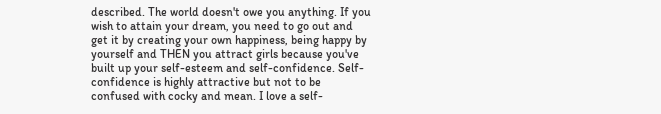described. The world doesn't owe you anything. If you wish to attain your dream, you need to go out and get it by creating your own happiness, being happy by yourself and THEN you attract girls because you've built up your self-esteem and self-confidence. Self-confidence is highly attractive but not to be confused with cocky and mean. I love a self-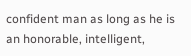confident man as long as he is an honorable, intelligent,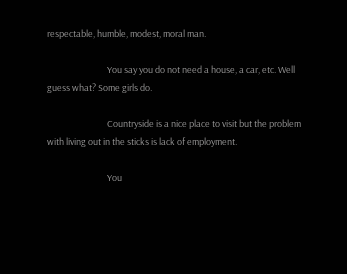respectable, humble, modest, moral man.

                              You say you do not need a house, a car, etc. Well guess what? Some girls do.

                              Countryside is a nice place to visit but the problem with living out in the sticks is lack of employment.

                              You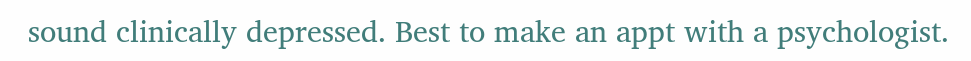sound clinically depressed. Best to make an appt with a psychologist.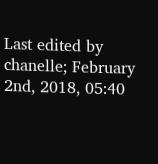Last edited by chanelle; February 2nd, 2018, 05:40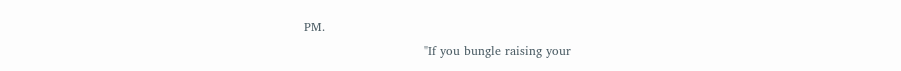PM.
                              "If you bungle raising your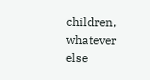children, whatever else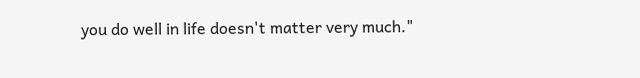you do well in life doesn't matter very much."